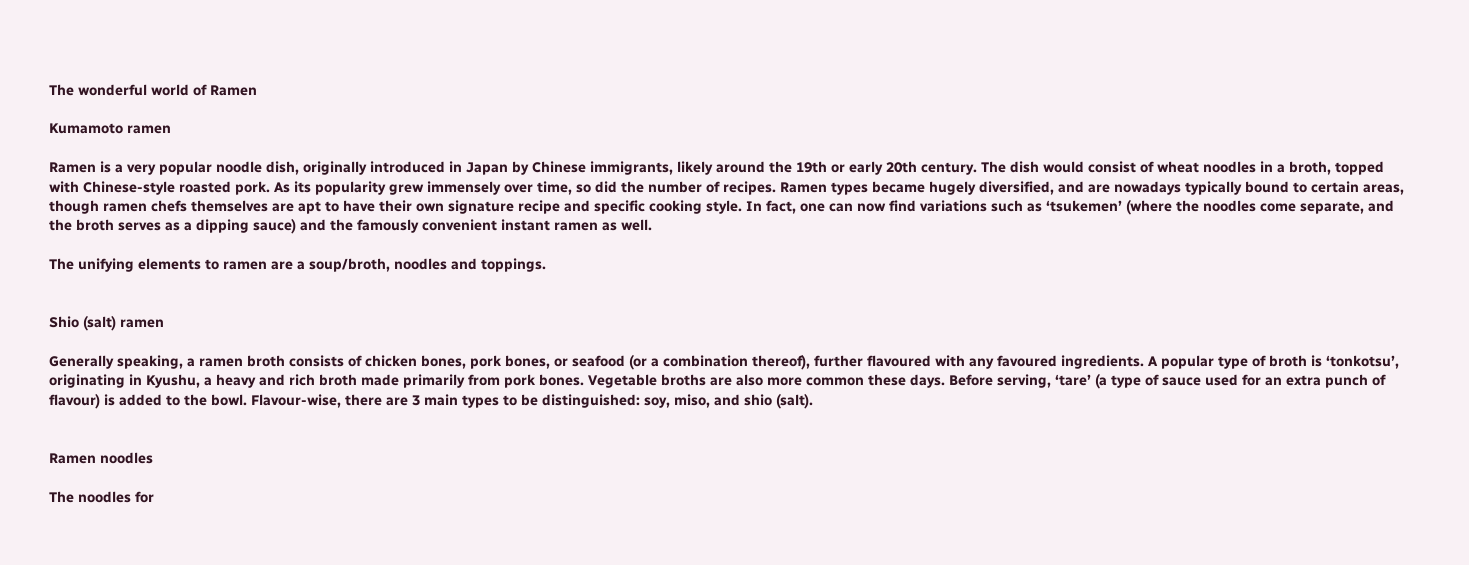The wonderful world of Ramen

Kumamoto ramen

Ramen is a very popular noodle dish, originally introduced in Japan by Chinese immigrants, likely around the 19th or early 20th century. The dish would consist of wheat noodles in a broth, topped with Chinese-style roasted pork. As its popularity grew immensely over time, so did the number of recipes. Ramen types became hugely diversified, and are nowadays typically bound to certain areas, though ramen chefs themselves are apt to have their own signature recipe and specific cooking style. In fact, one can now find variations such as ‘tsukemen’ (where the noodles come separate, and the broth serves as a dipping sauce) and the famously convenient instant ramen as well.

The unifying elements to ramen are a soup/broth, noodles and toppings.


Shio (salt) ramen

Generally speaking, a ramen broth consists of chicken bones, pork bones, or seafood (or a combination thereof), further flavoured with any favoured ingredients. A popular type of broth is ‘tonkotsu’, originating in Kyushu, a heavy and rich broth made primarily from pork bones. Vegetable broths are also more common these days. Before serving, ‘tare’ (a type of sauce used for an extra punch of flavour) is added to the bowl. Flavour-wise, there are 3 main types to be distinguished: soy, miso, and shio (salt).


Ramen noodles

The noodles for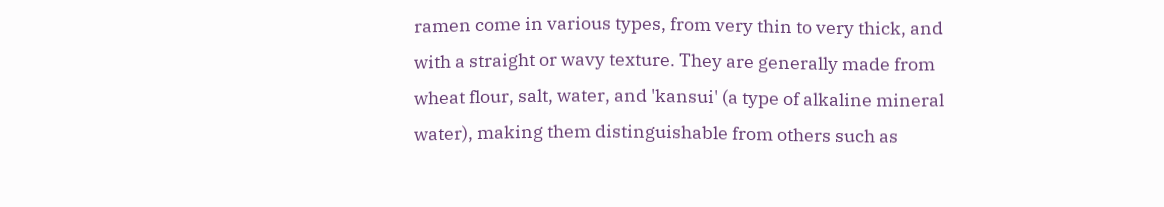ramen come in various types, from very thin to very thick, and with a straight or wavy texture. They are generally made from wheat flour, salt, water, and 'kansui' (a type of alkaline mineral water), making them distinguishable from others such as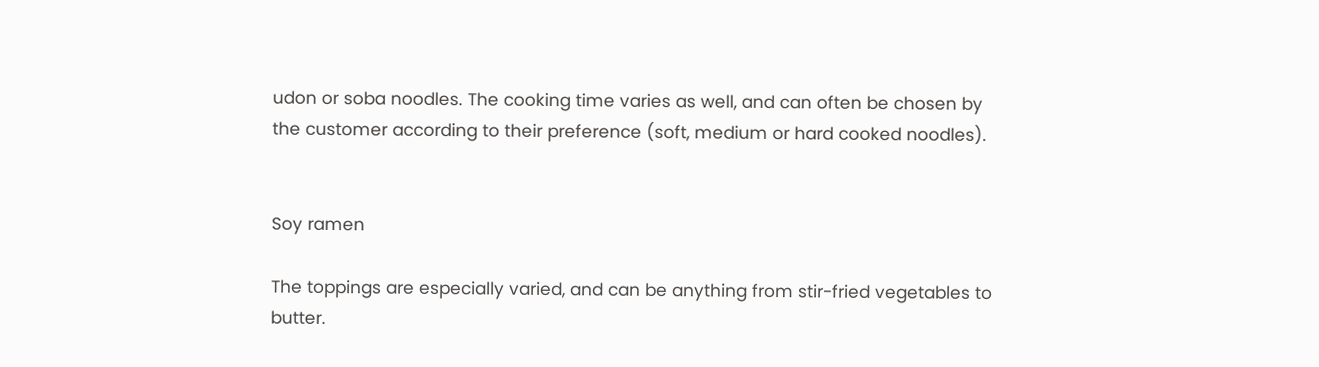udon or soba noodles. The cooking time varies as well, and can often be chosen by the customer according to their preference (soft, medium or hard cooked noodles).


Soy ramen

The toppings are especially varied, and can be anything from stir-fried vegetables to butter.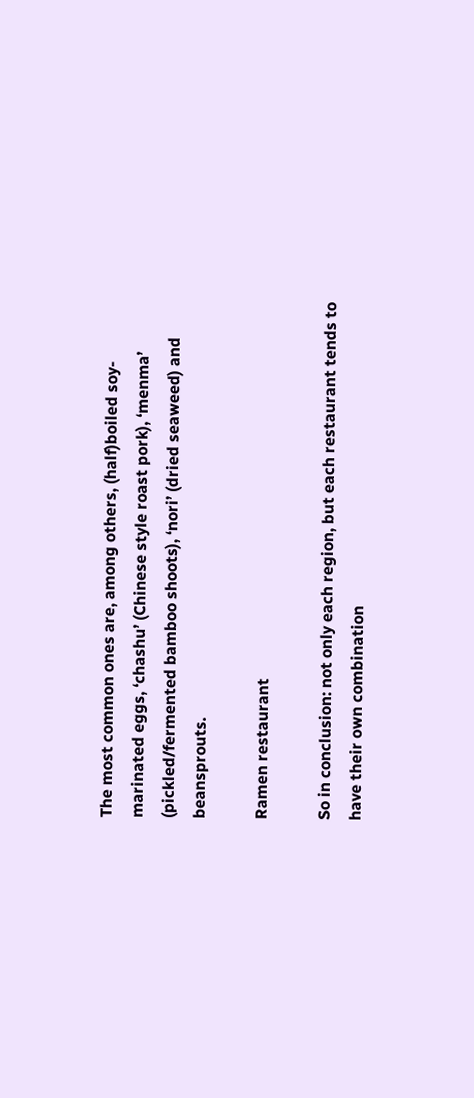The most common ones are, among others, (half)boiled soy-marinated eggs, ‘chashu’ (Chinese style roast pork), ‘menma’ (pickled/fermented bamboo shoots), ‘nori’ (dried seaweed) and beansprouts.

Ramen restaurant

So in conclusion: not only each region, but each restaurant tends to have their own combination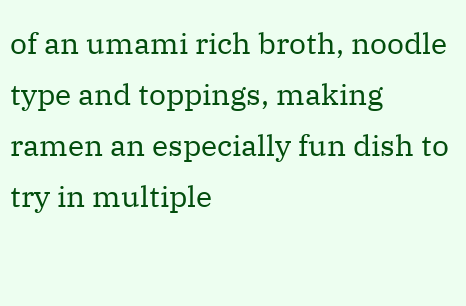of an umami rich broth, noodle type and toppings, making ramen an especially fun dish to try in multiple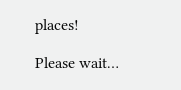places!

Please wait…